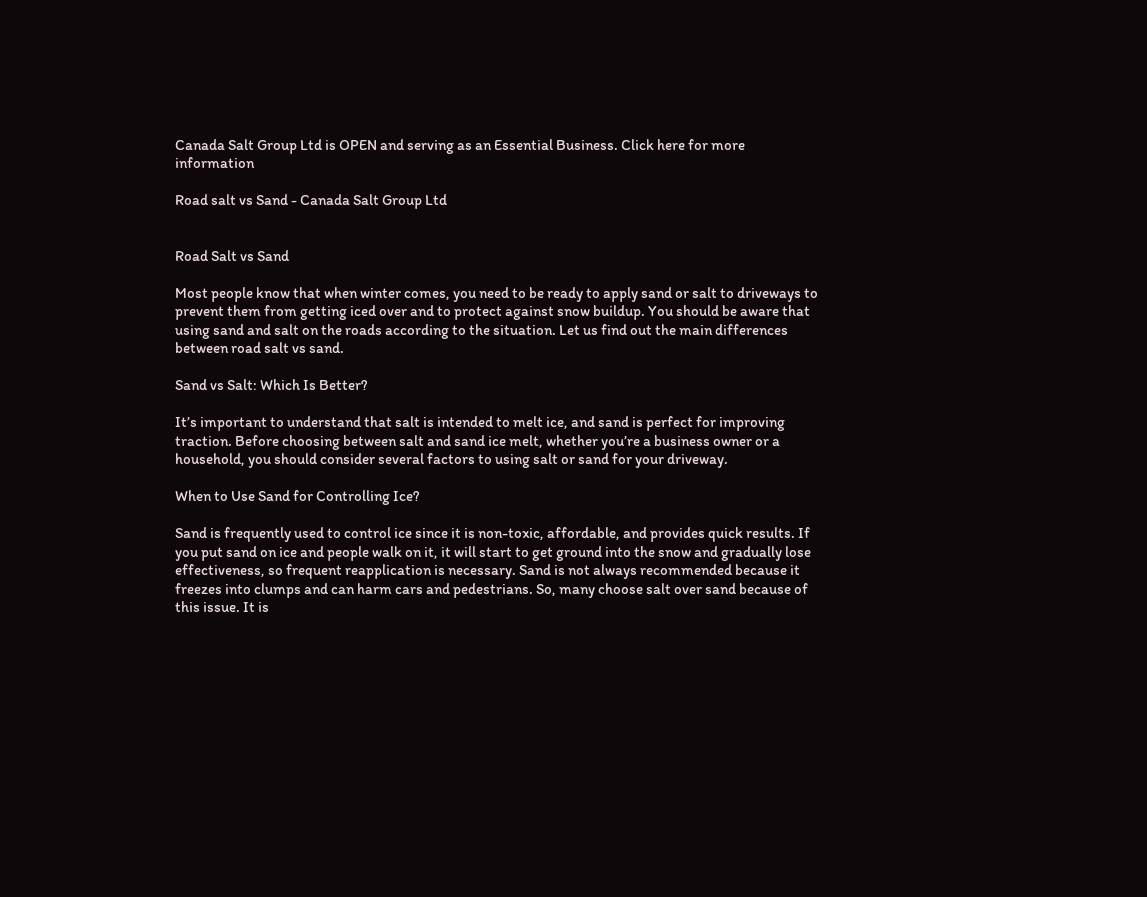Canada Salt Group Ltd is OPEN and serving as an Essential Business. Click here for more information

Road salt vs Sand - Canada Salt Group Ltd


Road Salt vs Sand

Most people know that when winter comes, you need to be ready to apply sand or salt to driveways to prevent them from getting iced over and to protect against snow buildup. You should be aware that using sand and salt on the roads according to the situation. Let us find out the main differences between road salt vs sand.

Sand vs Salt: Which Is Better?

It’s important to understand that salt is intended to melt ice, and sand is perfect for improving traction. Before choosing between salt and sand ice melt, whether you’re a business owner or a household, you should consider several factors to using salt or sand for your driveway.

When to Use Sand for Controlling Ice?

Sand is frequently used to control ice since it is non-toxic, affordable, and provides quick results. If you put sand on ice and people walk on it, it will start to get ground into the snow and gradually lose effectiveness, so frequent reapplication is necessary. Sand is not always recommended because it freezes into clumps and can harm cars and pedestrians. So, many choose salt over sand because of this issue. It is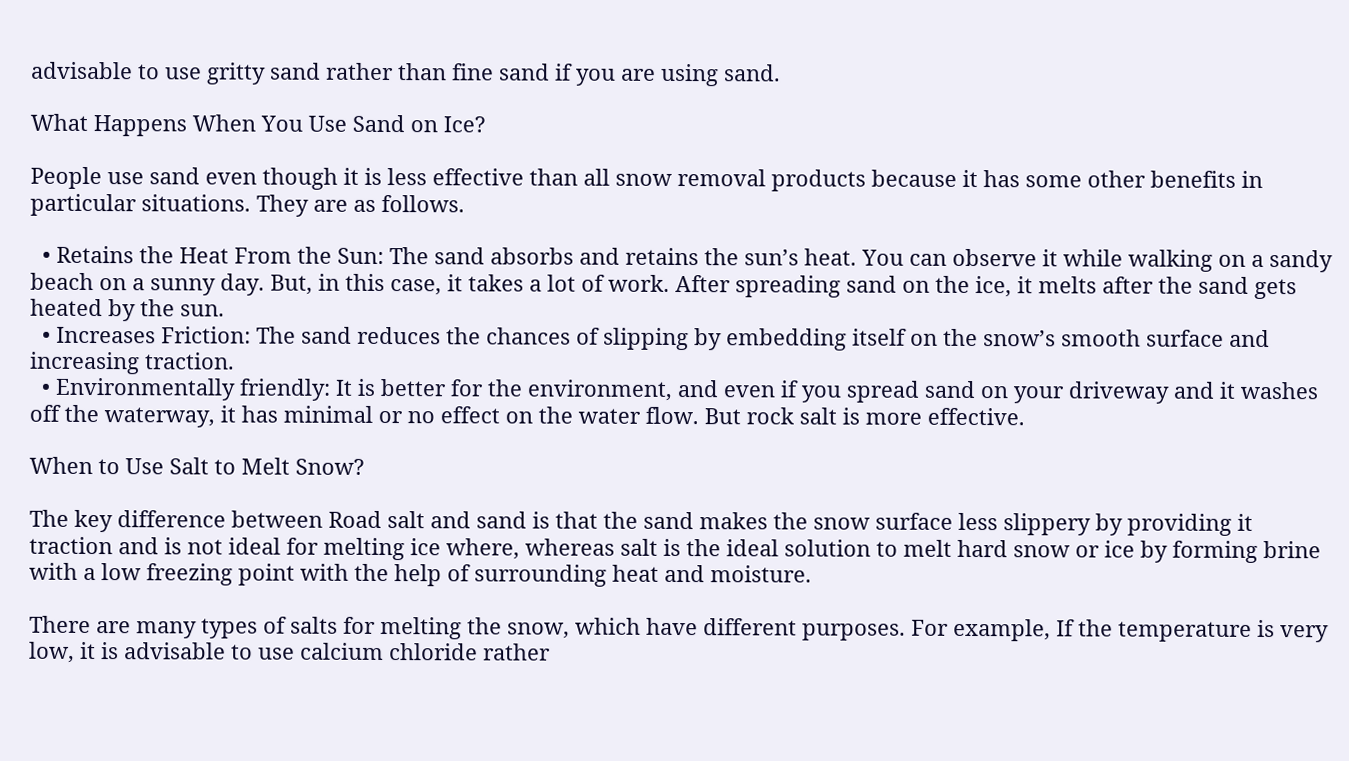advisable to use gritty sand rather than fine sand if you are using sand.

What Happens When You Use Sand on Ice?

People use sand even though it is less effective than all snow removal products because it has some other benefits in particular situations. They are as follows.

  • Retains the Heat From the Sun: The sand absorbs and retains the sun’s heat. You can observe it while walking on a sandy beach on a sunny day. But, in this case, it takes a lot of work. After spreading sand on the ice, it melts after the sand gets heated by the sun.
  • Increases Friction: The sand reduces the chances of slipping by embedding itself on the snow’s smooth surface and increasing traction.
  • Environmentally friendly: It is better for the environment, and even if you spread sand on your driveway and it washes off the waterway, it has minimal or no effect on the water flow. But rock salt is more effective.

When to Use Salt to Melt Snow?

The key difference between Road salt and sand is that the sand makes the snow surface less slippery by providing it traction and is not ideal for melting ice where, whereas salt is the ideal solution to melt hard snow or ice by forming brine with a low freezing point with the help of surrounding heat and moisture.

There are many types of salts for melting the snow, which have different purposes. For example, If the temperature is very low, it is advisable to use calcium chloride rather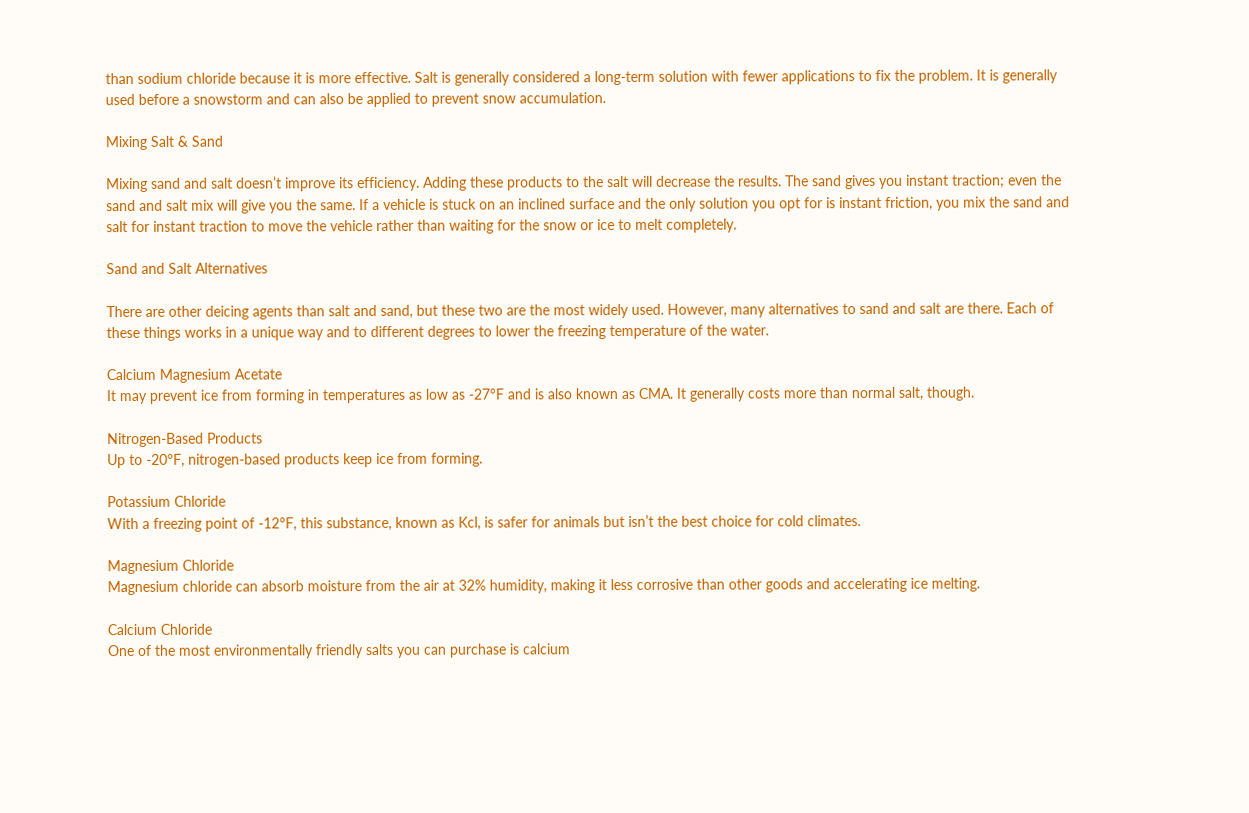than sodium chloride because it is more effective. Salt is generally considered a long-term solution with fewer applications to fix the problem. It is generally used before a snowstorm and can also be applied to prevent snow accumulation.

Mixing Salt & Sand

Mixing sand and salt doesn’t improve its efficiency. Adding these products to the salt will decrease the results. The sand gives you instant traction; even the sand and salt mix will give you the same. If a vehicle is stuck on an inclined surface and the only solution you opt for is instant friction, you mix the sand and salt for instant traction to move the vehicle rather than waiting for the snow or ice to melt completely.

Sand and Salt Alternatives

There are other deicing agents than salt and sand, but these two are the most widely used. However, many alternatives to sand and salt are there. Each of these things works in a unique way and to different degrees to lower the freezing temperature of the water.

Calcium Magnesium Acetate
It may prevent ice from forming in temperatures as low as -27°F and is also known as CMA. It generally costs more than normal salt, though.

Nitrogen-Based Products
Up to -20°F, nitrogen-based products keep ice from forming.

Potassium Chloride
With a freezing point of -12°F, this substance, known as Kcl, is safer for animals but isn’t the best choice for cold climates.

Magnesium Chloride
Magnesium chloride can absorb moisture from the air at 32% humidity, making it less corrosive than other goods and accelerating ice melting.

Calcium Chloride
One of the most environmentally friendly salts you can purchase is calcium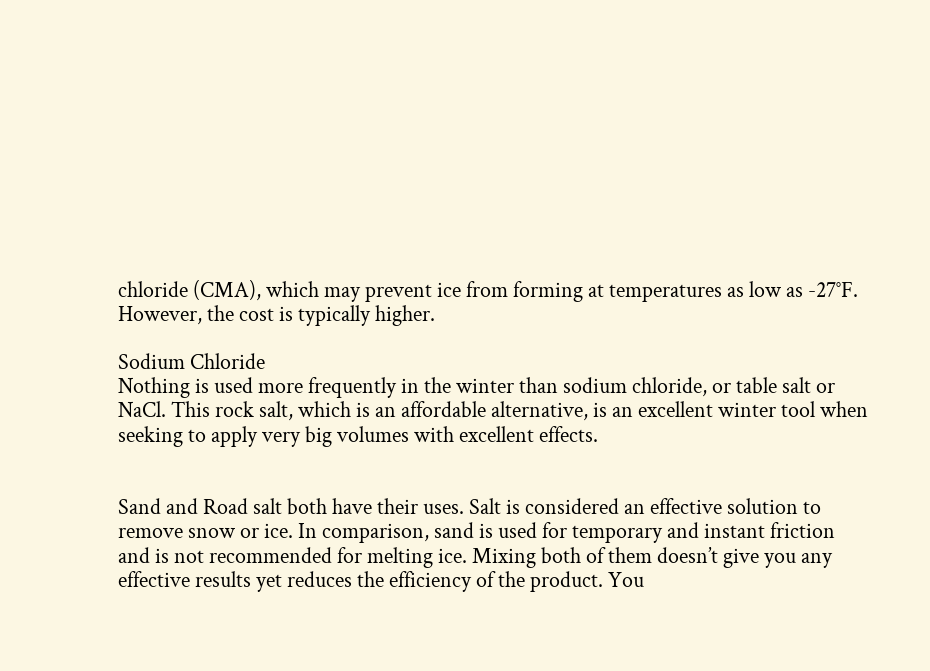chloride (CMA), which may prevent ice from forming at temperatures as low as -27°F. However, the cost is typically higher.

Sodium Chloride
Nothing is used more frequently in the winter than sodium chloride, or table salt or NaCl. This rock salt, which is an affordable alternative, is an excellent winter tool when seeking to apply very big volumes with excellent effects.


Sand and Road salt both have their uses. Salt is considered an effective solution to remove snow or ice. In comparison, sand is used for temporary and instant friction and is not recommended for melting ice. Mixing both of them doesn’t give you any effective results yet reduces the efficiency of the product. You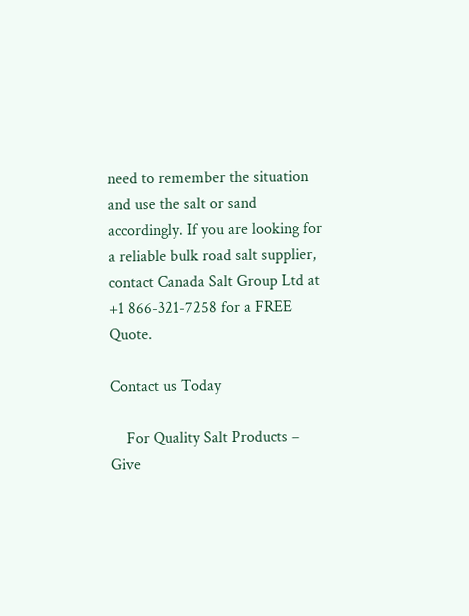need to remember the situation and use the salt or sand accordingly. If you are looking for a reliable bulk road salt supplier, contact Canada Salt Group Ltd at +1 866-321-7258 for a FREE Quote.

Contact us Today

    For Quality Salt Products – Give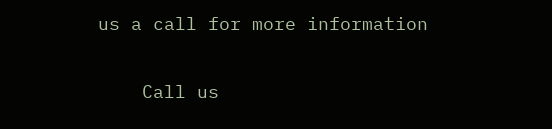us a call for more information

    Call us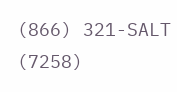(866) 321-SALT (7258)